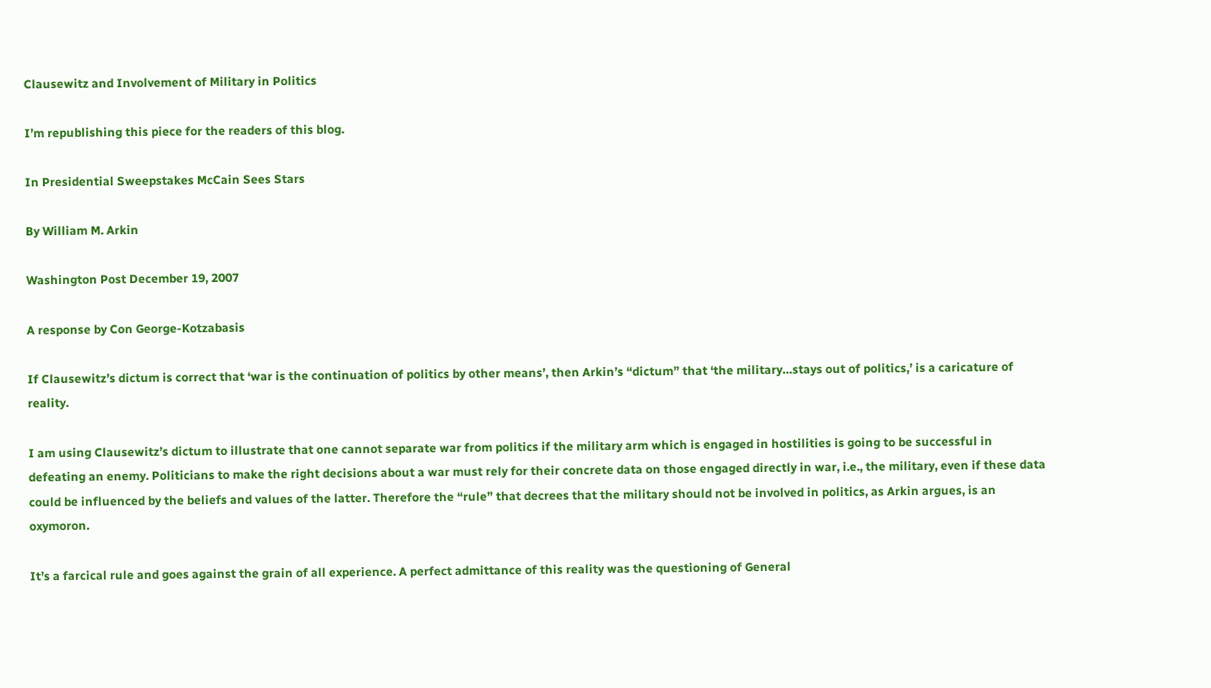Clausewitz and Involvement of Military in Politics

I’m republishing this piece for the readers of this blog.

In Presidential Sweepstakes McCain Sees Stars

By William M. Arkin

Washington Post December 19, 2007

A response by Con George-Kotzabasis

If Clausewitz’s dictum is correct that ‘war is the continuation of politics by other means’, then Arkin’s “dictum” that ‘the military…stays out of politics,’ is a caricature of reality.

I am using Clausewitz’s dictum to illustrate that one cannot separate war from politics if the military arm which is engaged in hostilities is going to be successful in defeating an enemy. Politicians to make the right decisions about a war must rely for their concrete data on those engaged directly in war, i.e., the military, even if these data could be influenced by the beliefs and values of the latter. Therefore the “rule” that decrees that the military should not be involved in politics, as Arkin argues, is an oxymoron.

It’s a farcical rule and goes against the grain of all experience. A perfect admittance of this reality was the questioning of General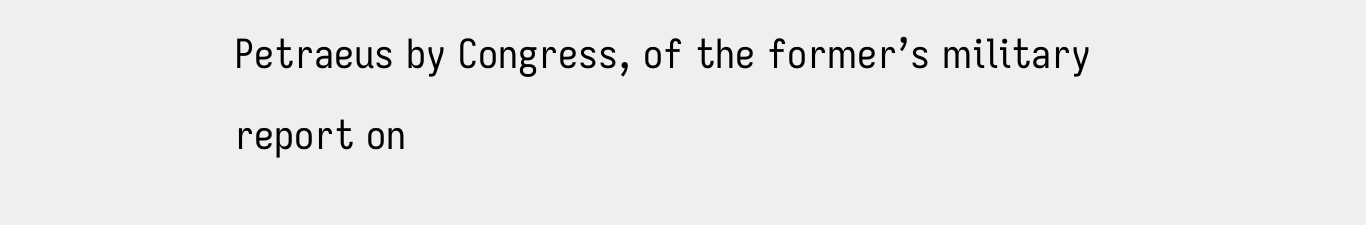Petraeus by Congress, of the former’s military report on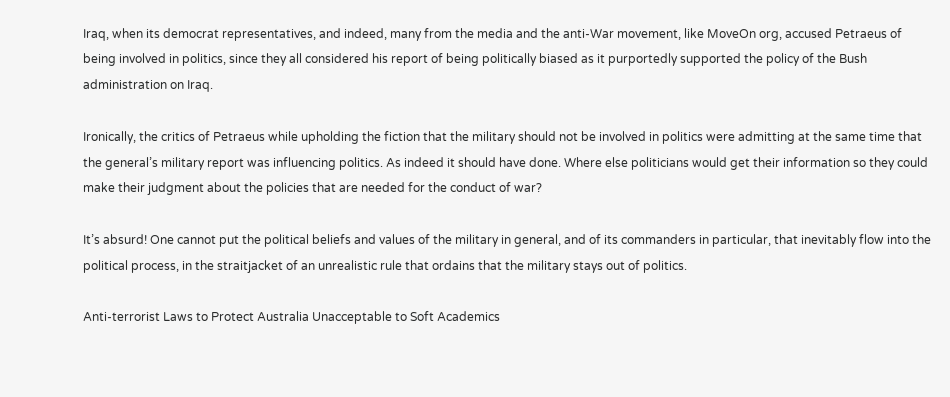Iraq, when its democrat representatives, and indeed, many from the media and the anti-War movement, like MoveOn org, accused Petraeus of being involved in politics, since they all considered his report of being politically biased as it purportedly supported the policy of the Bush administration on Iraq.

Ironically, the critics of Petraeus while upholding the fiction that the military should not be involved in politics were admitting at the same time that the general’s military report was influencing politics. As indeed it should have done. Where else politicians would get their information so they could make their judgment about the policies that are needed for the conduct of war?

It’s absurd! One cannot put the political beliefs and values of the military in general, and of its commanders in particular, that inevitably flow into the political process, in the straitjacket of an unrealistic rule that ordains that the military stays out of politics.

Anti-terrorist Laws to Protect Australia Unacceptable to Soft Academics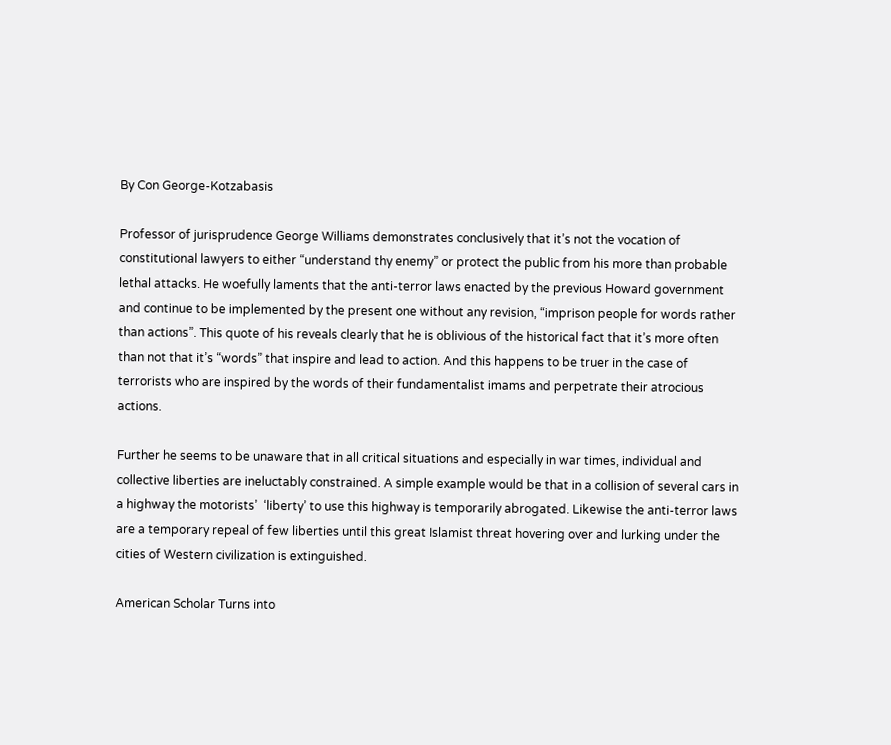By Con George-Kotzabasis

Professor of jurisprudence George Williams demonstrates conclusively that it’s not the vocation of constitutional lawyers to either “understand thy enemy” or protect the public from his more than probable lethal attacks. He woefully laments that the anti-terror laws enacted by the previous Howard government and continue to be implemented by the present one without any revision, “imprison people for words rather than actions”. This quote of his reveals clearly that he is oblivious of the historical fact that it’s more often than not that it’s “words” that inspire and lead to action. And this happens to be truer in the case of terrorists who are inspired by the words of their fundamentalist imams and perpetrate their atrocious actions.

Further he seems to be unaware that in all critical situations and especially in war times, individual and collective liberties are ineluctably constrained. A simple example would be that in a collision of several cars in a highway the motorists’  ‘liberty’ to use this highway is temporarily abrogated. Likewise the anti-terror laws are a temporary repeal of few liberties until this great Islamist threat hovering over and lurking under the cities of Western civilization is extinguished.

American Scholar Turns into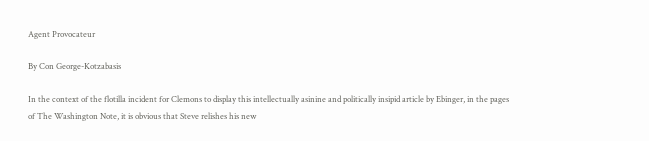Agent Provocateur

By Con George-Kotzabasis

In the context of the flotilla incident for Clemons to display this intellectually asinine and politically insipid article by Ebinger, in the pages of The Washington Note, it is obvious that Steve relishes his new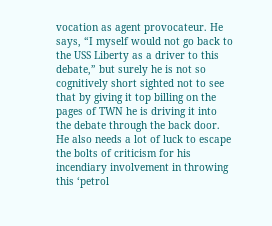vocation as agent provocateur. He says, “I myself would not go back to the USS Liberty as a driver to this debate,” but surely he is not so cognitively short sighted not to see that by giving it top billing on the pages of TWN he is driving it into the debate through the back door. He also needs a lot of luck to escape the bolts of criticism for his incendiary involvement in throwing this ‘petrol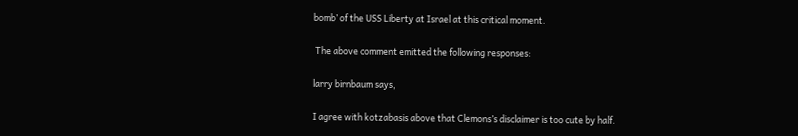bomb’ of the USS Liberty at Israel at this critical moment.

 The above comment emitted the following responses:

larry birnbaum says,

I agree with kotzabasis above that Clemons’s disclaimer is too cute by half.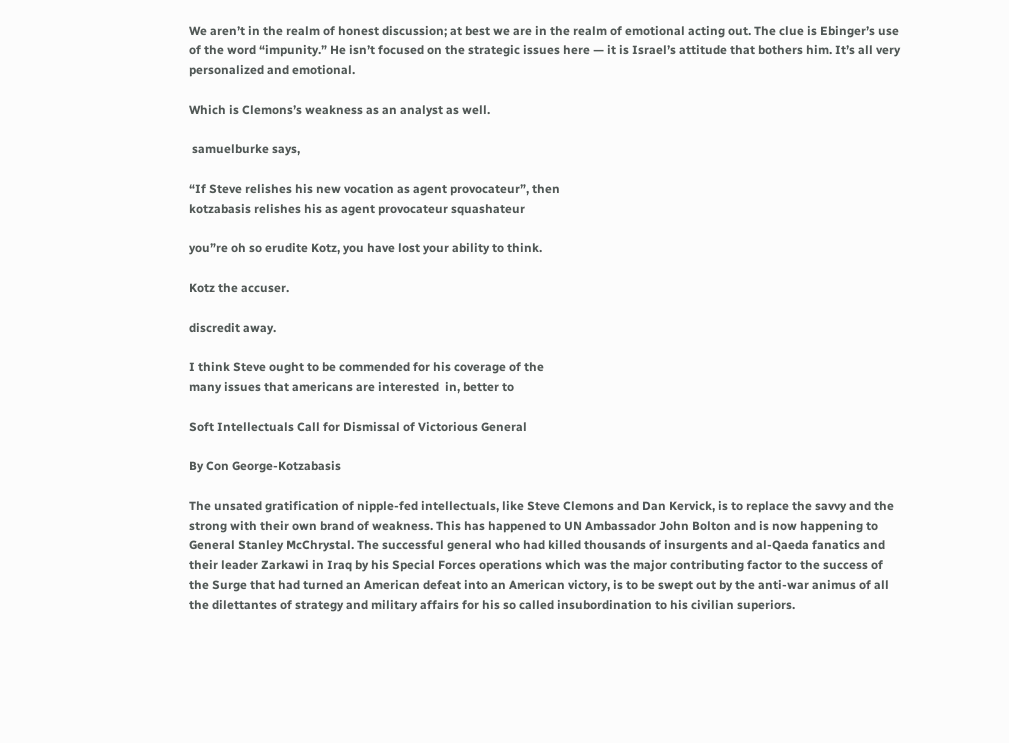We aren’t in the realm of honest discussion; at best we are in the realm of emotional acting out. The clue is Ebinger’s use of the word “impunity.” He isn’t focused on the strategic issues here — it is Israel’s attitude that bothers him. It’s all very personalized and emotional.

Which is Clemons’s weakness as an analyst as well.

 samuelburke says,

“If Steve relishes his new vocation as agent provocateur”, then
kotzabasis relishes his as agent provocateur squashateur

you”re oh so erudite Kotz, you have lost your ability to think.

Kotz the accuser.

discredit away.

I think Steve ought to be commended for his coverage of the
many issues that americans are interested  in, better to

Soft Intellectuals Call for Dismissal of Victorious General

By Con George-Kotzabasis

The unsated gratification of nipple-fed intellectuals, like Steve Clemons and Dan Kervick, is to replace the savvy and the strong with their own brand of weakness. This has happened to UN Ambassador John Bolton and is now happening to General Stanley McChrystal. The successful general who had killed thousands of insurgents and al-Qaeda fanatics and their leader Zarkawi in Iraq by his Special Forces operations which was the major contributing factor to the success of the Surge that had turned an American defeat into an American victory, is to be swept out by the anti-war animus of all the dilettantes of strategy and military affairs for his so called insubordination to his civilian superiors.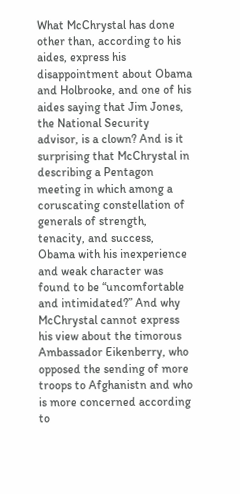What McChrystal has done other than, according to his aides, express his disappointment about Obama and Holbrooke, and one of his aides saying that Jim Jones, the National Security advisor, is a clown? And is it surprising that McChrystal in describing a Pentagon meeting in which among a coruscating constellation of generals of strength, tenacity, and success, Obama with his inexperience and weak character was found to be “uncomfortable and intimidated?” And why McChrystal cannot express his view about the timorous Ambassador Eikenberry, who opposed the sending of more troops to Afghanistn and who is more concerned according to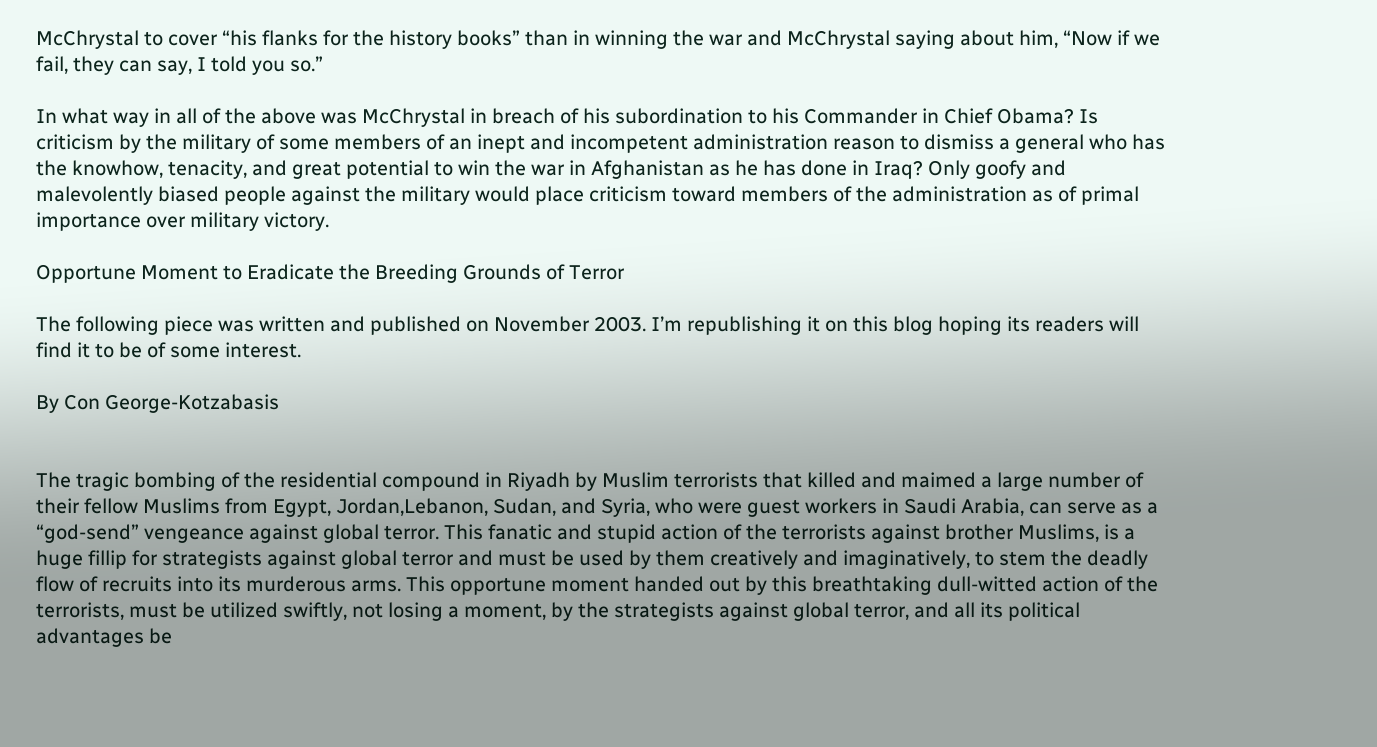McChrystal to cover “his flanks for the history books” than in winning the war and McChrystal saying about him, “Now if we fail, they can say, I told you so.”

In what way in all of the above was McChrystal in breach of his subordination to his Commander in Chief Obama? Is criticism by the military of some members of an inept and incompetent administration reason to dismiss a general who has the knowhow, tenacity, and great potential to win the war in Afghanistan as he has done in Iraq? Only goofy and malevolently biased people against the military would place criticism toward members of the administration as of primal importance over military victory.

Opportune Moment to Eradicate the Breeding Grounds of Terror

The following piece was written and published on November 2003. I’m republishing it on this blog hoping its readers will find it to be of some interest.

By Con George-Kotzabasis


The tragic bombing of the residential compound in Riyadh by Muslim terrorists that killed and maimed a large number of their fellow Muslims from Egypt, Jordan,Lebanon, Sudan, and Syria, who were guest workers in Saudi Arabia, can serve as a “god-send” vengeance against global terror. This fanatic and stupid action of the terrorists against brother Muslims, is a huge fillip for strategists against global terror and must be used by them creatively and imaginatively, to stem the deadly flow of recruits into its murderous arms. This opportune moment handed out by this breathtaking dull-witted action of the terrorists, must be utilized swiftly, not losing a moment, by the strategists against global terror, and all its political advantages be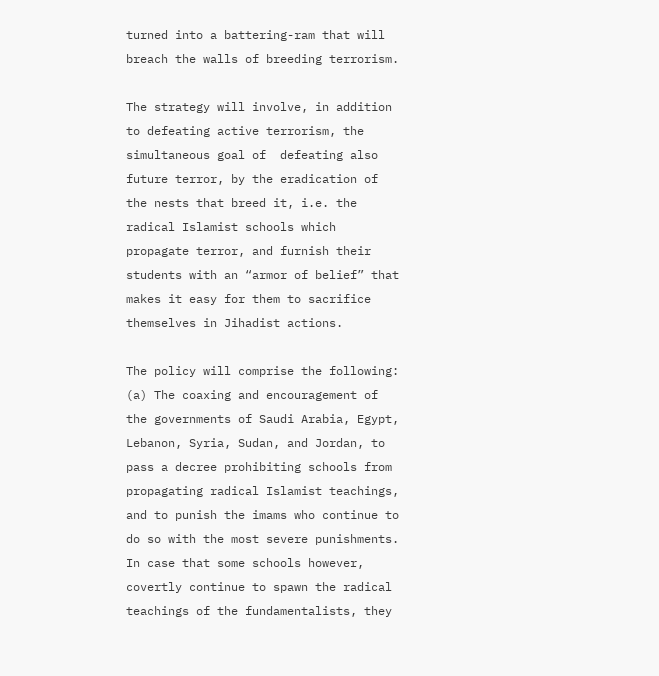turned into a battering-ram that will breach the walls of breeding terrorism.

The strategy will involve, in addition to defeating active terrorism, the simultaneous goal of  defeating also future terror, by the eradication of the nests that breed it, i.e. the radical Islamist schools which propagate terror, and furnish their students with an “armor of belief” that makes it easy for them to sacrifice themselves in Jihadist actions.

The policy will comprise the following: (a) The coaxing and encouragement of the governments of Saudi Arabia, Egypt, Lebanon, Syria, Sudan, and Jordan, to pass a decree prohibiting schools from propagating radical Islamist teachings, and to punish the imams who continue to do so with the most severe punishments. In case that some schools however, covertly continue to spawn the radical teachings of the fundamentalists, they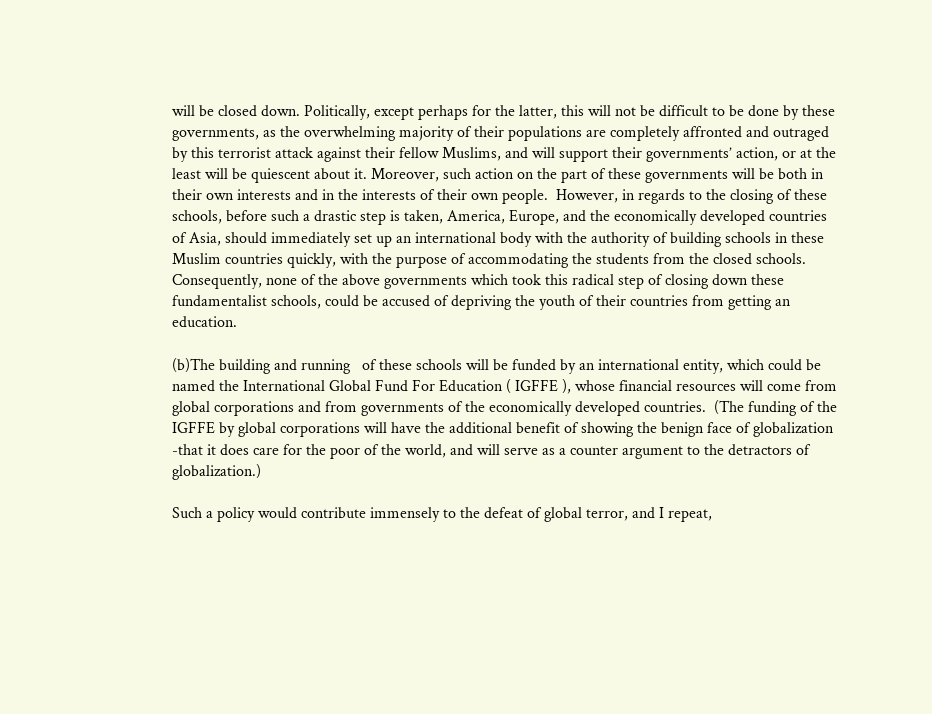will be closed down. Politically, except perhaps for the latter, this will not be difficult to be done by these governments, as the overwhelming majority of their populations are completely affronted and outraged by this terrorist attack against their fellow Muslims, and will support their governments’ action, or at the least will be quiescent about it. Moreover, such action on the part of these governments will be both in their own interests and in the interests of their own people.  However, in regards to the closing of these schools, before such a drastic step is taken, America, Europe, and the economically developed countries of Asia, should immediately set up an international body with the authority of building schools in these Muslim countries quickly, with the purpose of accommodating the students from the closed schools.  Consequently, none of the above governments which took this radical step of closing down these fundamentalist schools, could be accused of depriving the youth of their countries from getting an education.

(b)The building and running   of these schools will be funded by an international entity, which could be named the International Global Fund For Education ( IGFFE ), whose financial resources will come from global corporations and from governments of the economically developed countries.  (The funding of the IGFFE by global corporations will have the additional benefit of showing the benign face of globalization -that it does care for the poor of the world, and will serve as a counter argument to the detractors of globalization.)

Such a policy would contribute immensely to the defeat of global terror, and I repeat,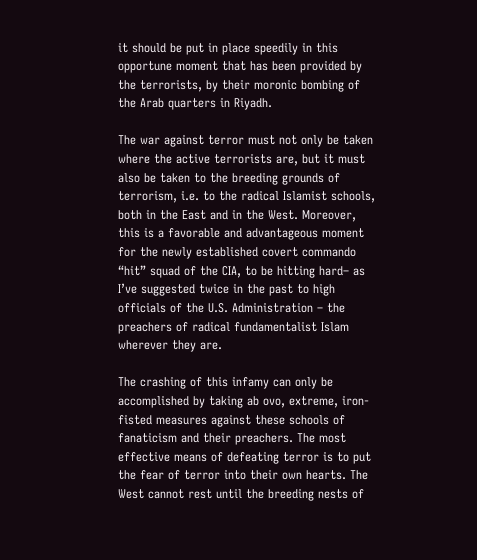it should be put in place speedily in this opportune moment that has been provided by the terrorists, by their moronic bombing of the Arab quarters in Riyadh.

The war against terror must not only be taken where the active terrorists are, but it must also be taken to the breeding grounds of terrorism, i.e. to the radical Islamist schools, both in the East and in the West. Moreover, this is a favorable and advantageous moment for the newly established covert commando “hit” squad of the CIA, to be hitting hard– as I’ve suggested twice in the past to high officials of the U.S. Administration – the preachers of radical fundamentalist Islam  wherever they are.

The crashing of this infamy can only be accomplished by taking ab ovo, extreme, iron-fisted measures against these schools of fanaticism and their preachers. The most effective means of defeating terror is to put the fear of terror into their own hearts. The West cannot rest until the breeding nests of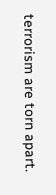terrorism are torn apart.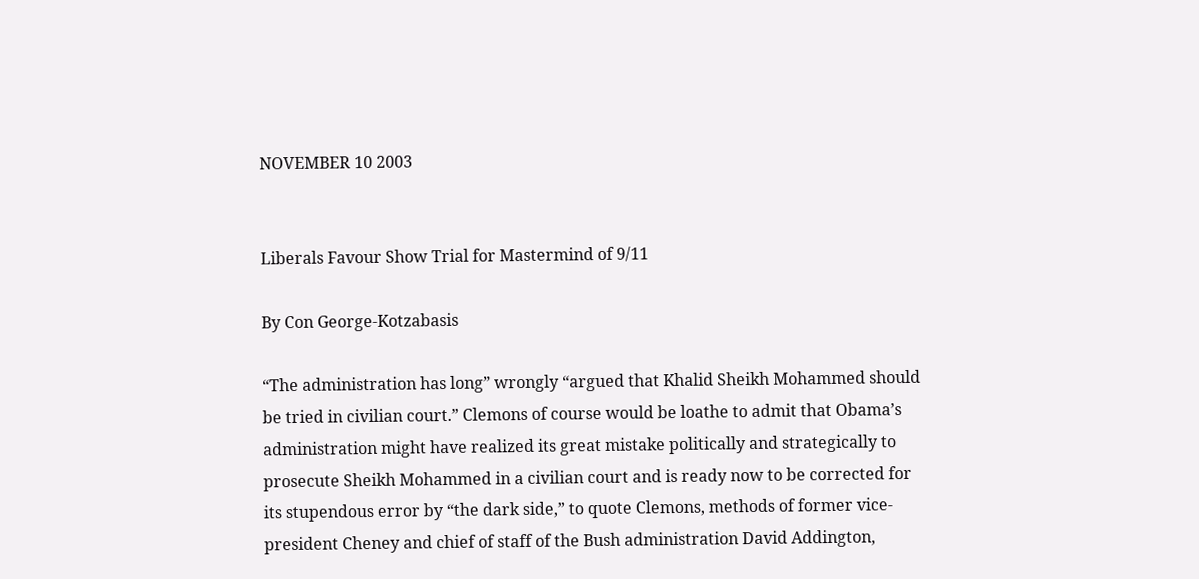NOVEMBER 10 2003


Liberals Favour Show Trial for Mastermind of 9/11

By Con George-Kotzabasis

“The administration has long” wrongly “argued that Khalid Sheikh Mohammed should be tried in civilian court.” Clemons of course would be loathe to admit that Obama’s administration might have realized its great mistake politically and strategically to prosecute Sheikh Mohammed in a civilian court and is ready now to be corrected for its stupendous error by “the dark side,” to quote Clemons, methods of former vice-president Cheney and chief of staff of the Bush administration David Addington,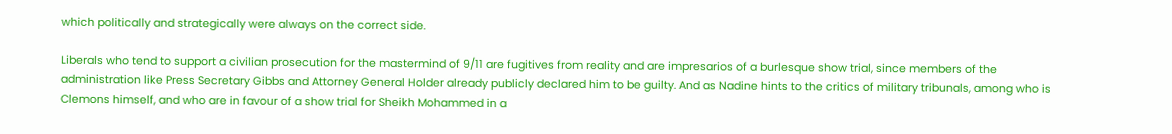which politically and strategically were always on the correct side.

Liberals who tend to support a civilian prosecution for the mastermind of 9/11 are fugitives from reality and are impresarios of a burlesque show trial, since members of the administration like Press Secretary Gibbs and Attorney General Holder already publicly declared him to be guilty. And as Nadine hints to the critics of military tribunals, among who is Clemons himself, and who are in favour of a show trial for Sheikh Mohammed in a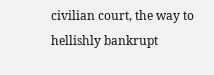civilian court, the way to hellishly bankrupt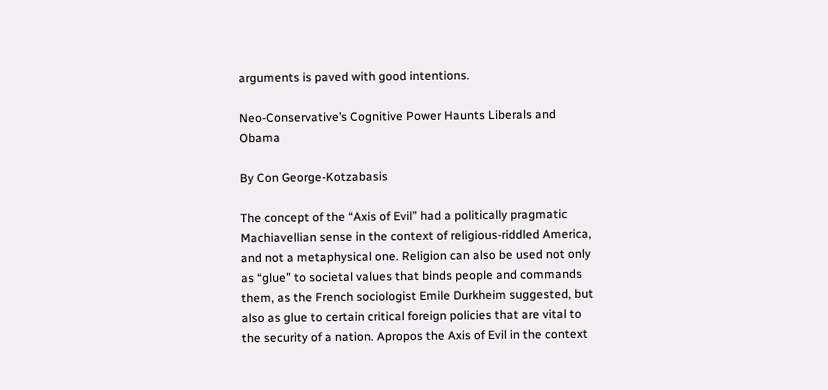arguments is paved with good intentions.

Neo-Conservative’s Cognitive Power Haunts Liberals and Obama

By Con George-Kotzabasis

The concept of the “Axis of Evil” had a politically pragmatic Machiavellian sense in the context of religious-riddled America, and not a metaphysical one. Religion can also be used not only as “glue” to societal values that binds people and commands them, as the French sociologist Emile Durkheim suggested, but also as glue to certain critical foreign policies that are vital to the security of a nation. Apropos the Axis of Evil in the context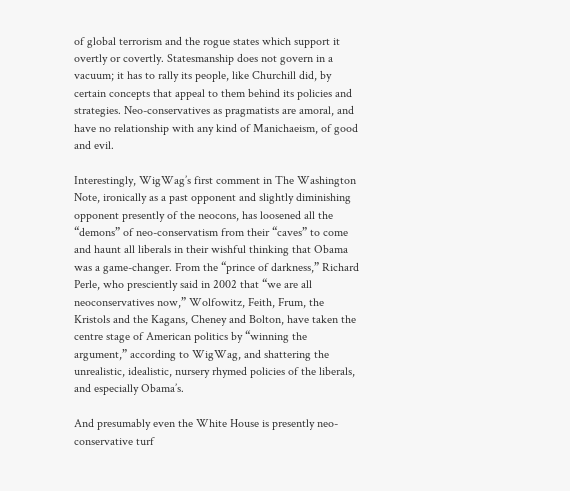of global terrorism and the rogue states which support it overtly or covertly. Statesmanship does not govern in a vacuum; it has to rally its people, like Churchill did, by certain concepts that appeal to them behind its policies and strategies. Neo-conservatives as pragmatists are amoral, and have no relationship with any kind of Manichaeism, of good and evil.

Interestingly, WigWag’s first comment in The Washington Note, ironically as a past opponent and slightly diminishing opponent presently of the neocons, has loosened all the “demons” of neo-conservatism from their “caves” to come and haunt all liberals in their wishful thinking that Obama was a game-changer. From the “prince of darkness,” Richard Perle, who presciently said in 2002 that “we are all neoconservatives now,” Wolfowitz, Feith, Frum, the Kristols and the Kagans, Cheney and Bolton, have taken the centre stage of American politics by “winning the argument,” according to WigWag, and shattering the unrealistic, idealistic, nursery rhymed policies of the liberals, and especially Obama’s.

And presumably even the White House is presently neo-conservative turf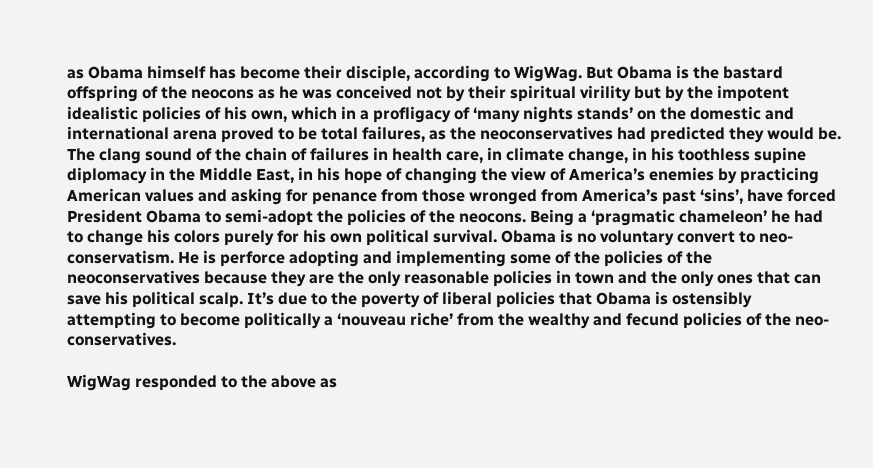as Obama himself has become their disciple, according to WigWag. But Obama is the bastard offspring of the neocons as he was conceived not by their spiritual virility but by the impotent idealistic policies of his own, which in a profligacy of ‘many nights stands’ on the domestic and international arena proved to be total failures, as the neoconservatives had predicted they would be. The clang sound of the chain of failures in health care, in climate change, in his toothless supine diplomacy in the Middle East, in his hope of changing the view of America’s enemies by practicing American values and asking for penance from those wronged from America’s past ‘sins’, have forced President Obama to semi-adopt the policies of the neocons. Being a ‘pragmatic chameleon’ he had to change his colors purely for his own political survival. Obama is no voluntary convert to neo-conservatism. He is perforce adopting and implementing some of the policies of the neoconservatives because they are the only reasonable policies in town and the only ones that can save his political scalp. It’s due to the poverty of liberal policies that Obama is ostensibly attempting to become politically a ‘nouveau riche’ from the wealthy and fecund policies of the neo-conservatives.

WigWag responded to the above as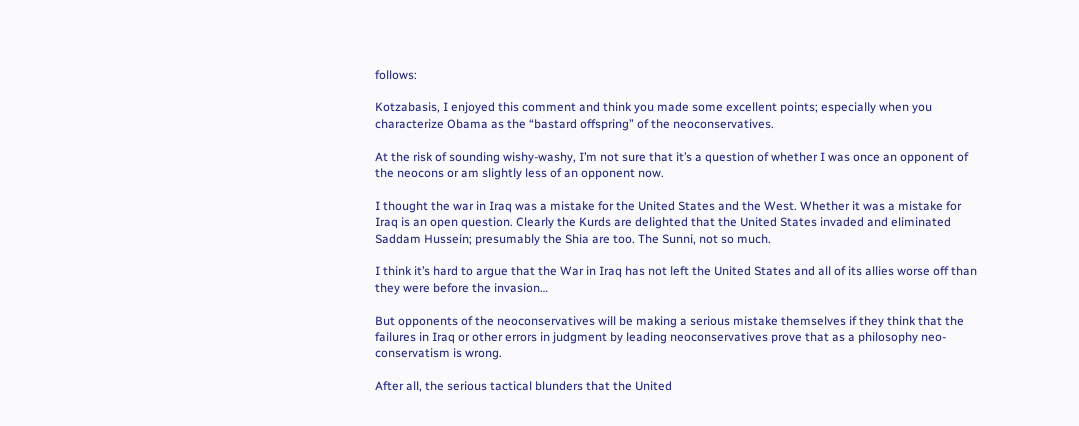follows:

Kotzabasis, I enjoyed this comment and think you made some excellent points; especially when you characterize Obama as the “bastard offspring” of the neoconservatives.

At the risk of sounding wishy-washy, I’m not sure that it’s a question of whether I was once an opponent of the neocons or am slightly less of an opponent now.

I thought the war in Iraq was a mistake for the United States and the West. Whether it was a mistake for Iraq is an open question. Clearly the Kurds are delighted that the United States invaded and eliminated Saddam Hussein; presumably the Shia are too. The Sunni, not so much.

I think it’s hard to argue that the War in Iraq has not left the United States and all of its allies worse off than they were before the invasion…

But opponents of the neoconservatives will be making a serious mistake themselves if they think that the failures in Iraq or other errors in judgment by leading neoconservatives prove that as a philosophy neo-conservatism is wrong.

After all, the serious tactical blunders that the United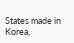States made in Korea,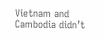Vietnam and Cambodia didn’t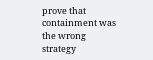prove that containment was the wrong strategy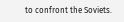to confront the Soviets.